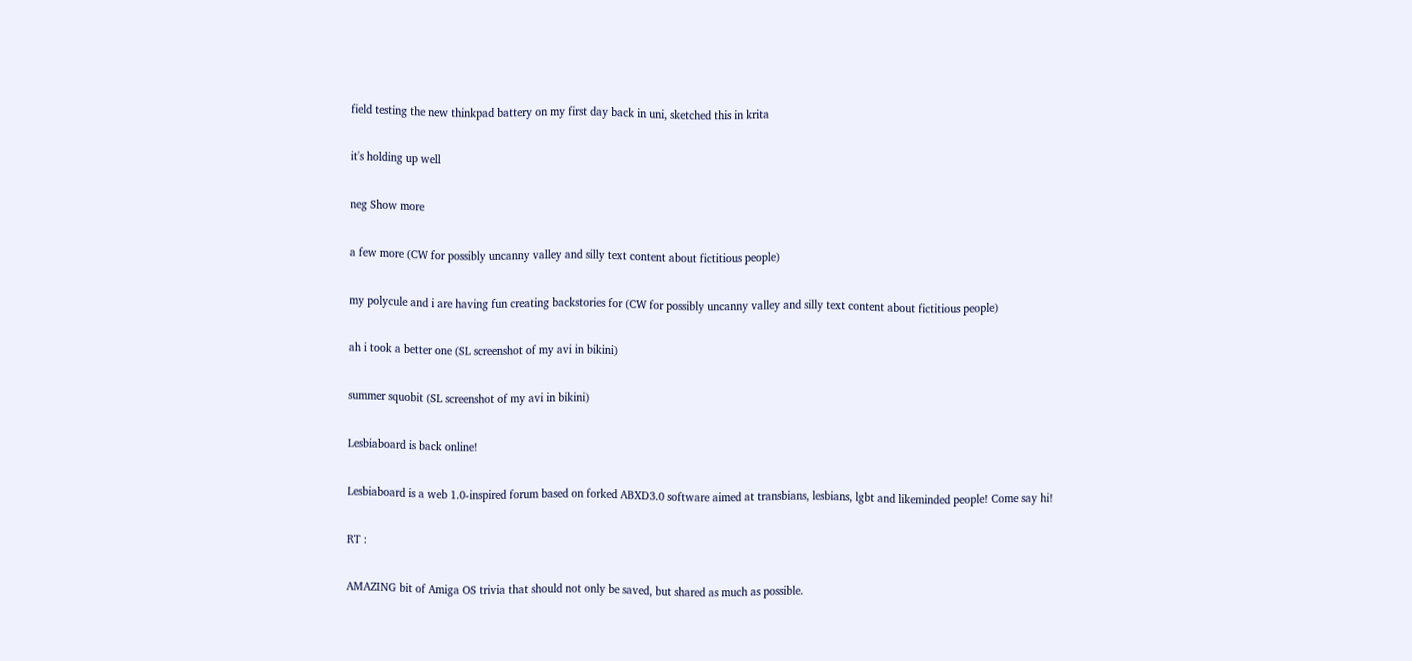field testing the new thinkpad battery on my first day back in uni, sketched this in krita

it's holding up well

neg Show more

a few more (CW for possibly uncanny valley and silly text content about fictitious people)

my polycule and i are having fun creating backstories for (CW for possibly uncanny valley and silly text content about fictitious people)

ah i took a better one (SL screenshot of my avi in bikini)

summer squobit (SL screenshot of my avi in bikini)

Lesbiaboard is back online!

Lesbiaboard is a web 1.0-inspired forum based on forked ABXD3.0 software aimed at transbians, lesbians, lgbt and likeminded people! Come say hi!

RT :

AMAZING bit of Amiga OS trivia that should not only be saved, but shared as much as possible.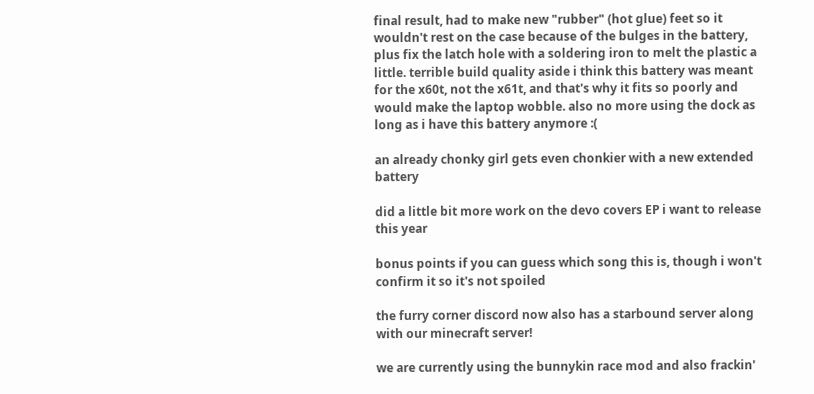final result, had to make new "rubber" (hot glue) feet so it wouldn't rest on the case because of the bulges in the battery, plus fix the latch hole with a soldering iron to melt the plastic a little. terrible build quality aside i think this battery was meant for the x60t, not the x61t, and that's why it fits so poorly and would make the laptop wobble. also no more using the dock as long as i have this battery anymore :(

an already chonky girl gets even chonkier with a new extended battery

did a little bit more work on the devo covers EP i want to release this year

bonus points if you can guess which song this is, though i won't confirm it so it's not spoiled

the furry corner discord now also has a starbound server along with our minecraft server!

we are currently using the bunnykin race mod and also frackin'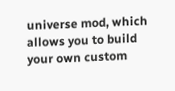universe mod, which allows you to build your own custom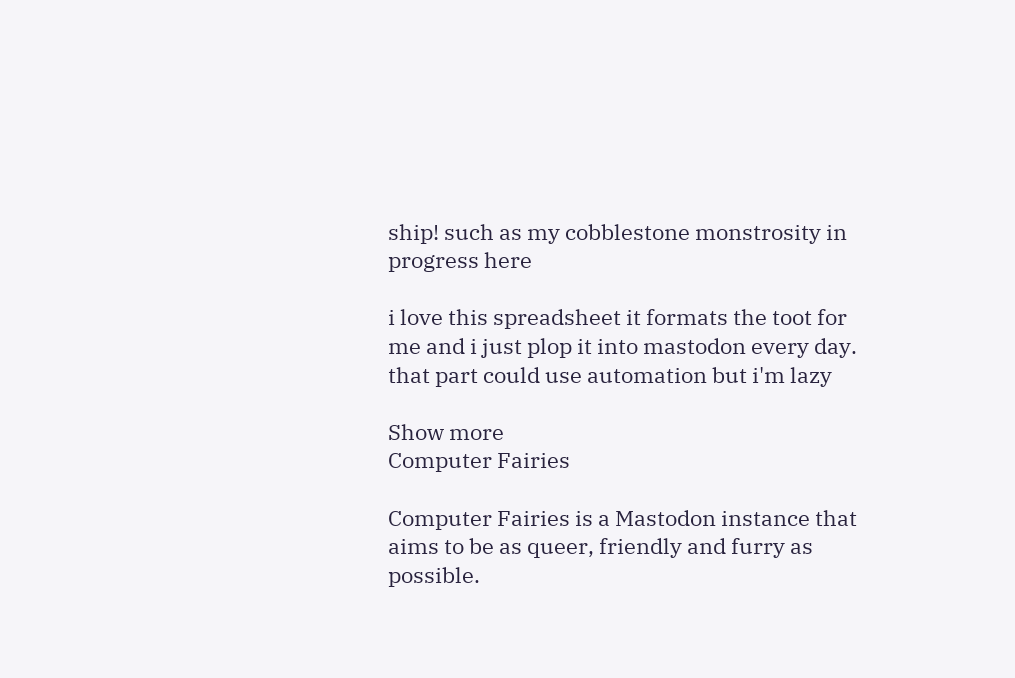ship! such as my cobblestone monstrosity in progress here

i love this spreadsheet it formats the toot for me and i just plop it into mastodon every day. that part could use automation but i'm lazy

Show more
Computer Fairies

Computer Fairies is a Mastodon instance that aims to be as queer, friendly and furry as possible.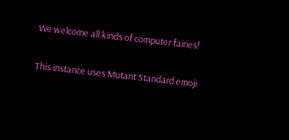We welcome all kinds of computer fairies!

This instance uses Mutant Standard emoji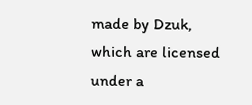made by Dzuk, which are licensed under a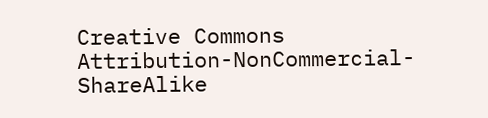Creative Commons Attribution-NonCommercial-ShareAlike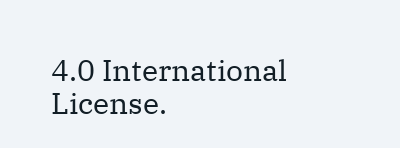4.0 International License.